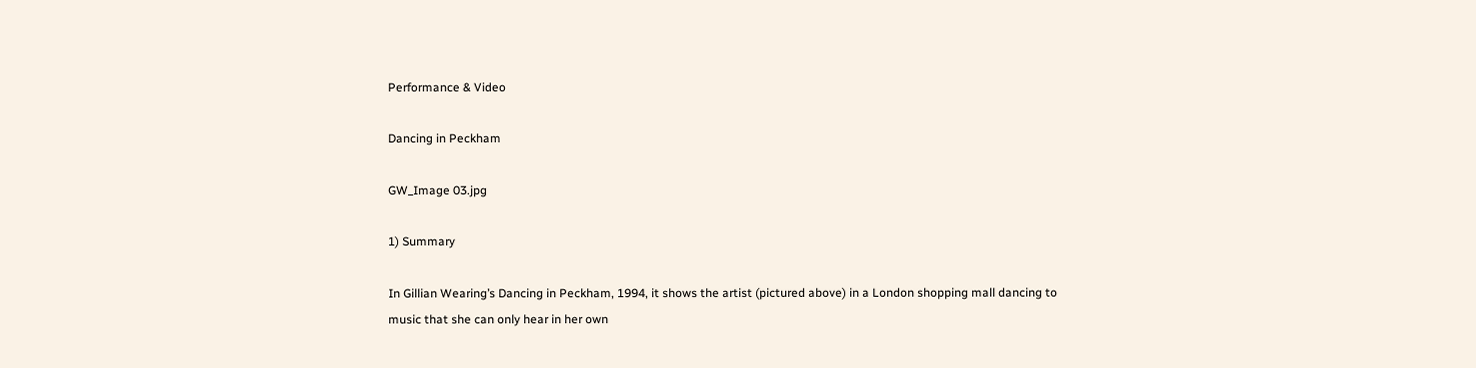Performance & Video

Dancing in Peckham

GW_Image 03.jpg

1) Summary

In Gillian Wearing’s Dancing in Peckham, 1994, it shows the artist (pictured above) in a London shopping mall dancing to music that she can only hear in her own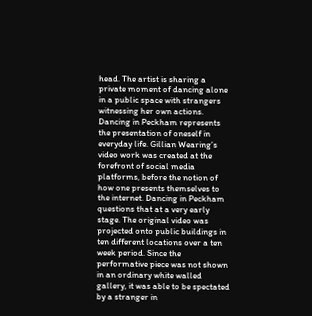head. The artist is sharing a private moment of dancing alone in a public space with strangers witnessing her own actions. Dancing in Peckham represents the presentation of oneself in everyday life. Gillian Wearing’s video work was created at the forefront of social media platforms, before the notion of how one presents themselves to the internet. Dancing in Peckham questions that at a very early stage. The original video was projected onto public buildings in ten different locations over a ten week period. Since the performative piece was not shown in an ordinary white walled gallery, it was able to be spectated by a stranger in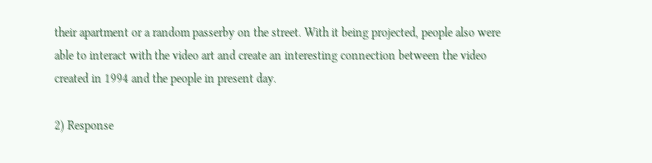their apartment or a random passerby on the street. With it being projected, people also were able to interact with the video art and create an interesting connection between the video created in 1994 and the people in present day.

2) Response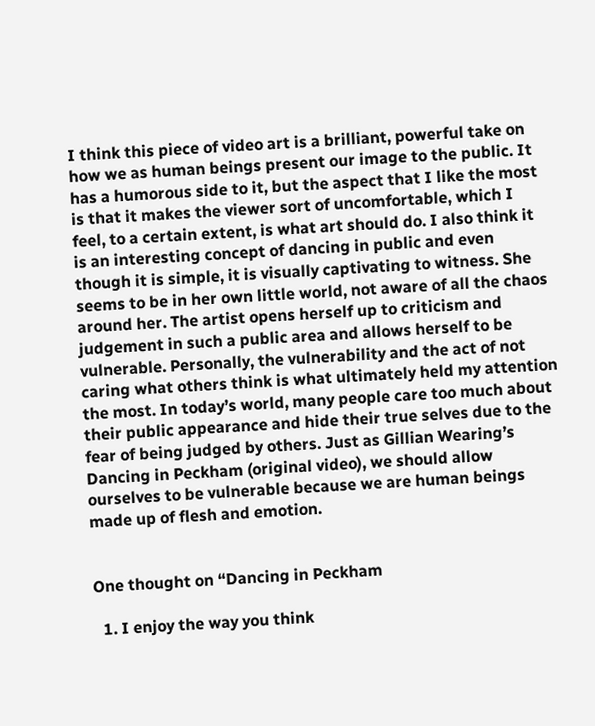I think this piece of video art is a brilliant, powerful take on how we as human beings present our image to the public. It has a humorous side to it, but the aspect that I like the most is that it makes the viewer sort of uncomfortable, which I feel, to a certain extent, is what art should do. I also think it is an interesting concept of dancing in public and even though it is simple, it is visually captivating to witness. She seems to be in her own little world, not aware of all the chaos around her. The artist opens herself up to criticism and judgement in such a public area and allows herself to be vulnerable. Personally, the vulnerability and the act of not caring what others think is what ultimately held my attention the most. In today’s world, many people care too much about their public appearance and hide their true selves due to the fear of being judged by others. Just as Gillian Wearing’s Dancing in Peckham (original video), we should allow ourselves to be vulnerable because we are human beings made up of flesh and emotion.


One thought on “Dancing in Peckham

  1. I enjoy the way you think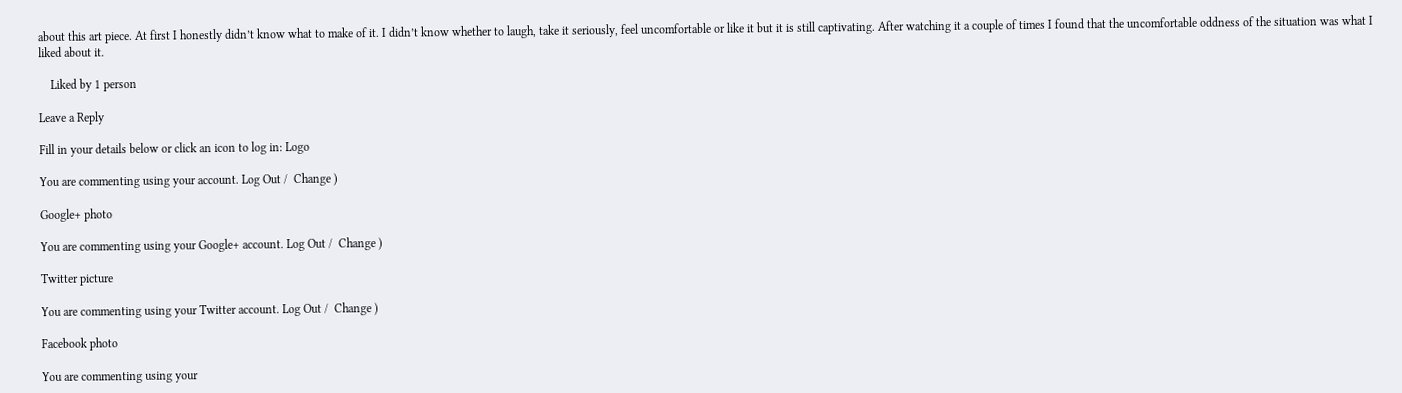about this art piece. At first I honestly didn’t know what to make of it. I didn’t know whether to laugh, take it seriously, feel uncomfortable or like it but it is still captivating. After watching it a couple of times I found that the uncomfortable oddness of the situation was what I liked about it.

    Liked by 1 person

Leave a Reply

Fill in your details below or click an icon to log in: Logo

You are commenting using your account. Log Out /  Change )

Google+ photo

You are commenting using your Google+ account. Log Out /  Change )

Twitter picture

You are commenting using your Twitter account. Log Out /  Change )

Facebook photo

You are commenting using your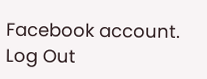Facebook account. Log Out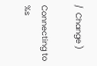/  Change )

Connecting to %s